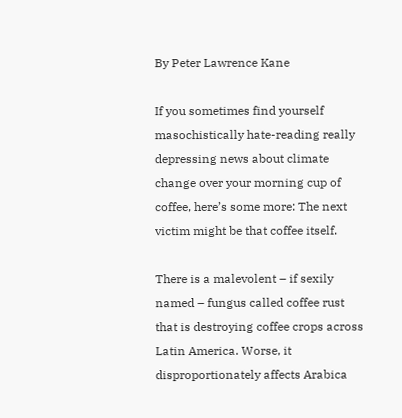By Peter Lawrence Kane

If you sometimes find yourself masochistically hate-reading really depressing news about climate change over your morning cup of coffee, here’s some more: The next victim might be that coffee itself.

There is a malevolent – if sexily named – fungus called coffee rust that is destroying coffee crops across Latin America. Worse, it disproportionately affects Arabica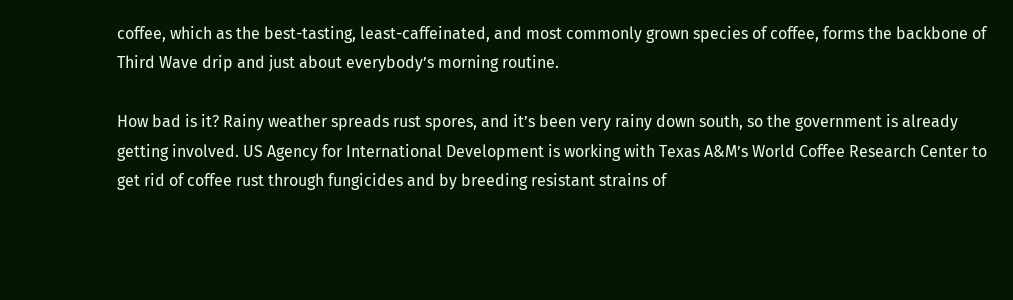coffee, which as the best-tasting, least-caffeinated, and most commonly grown species of coffee, forms the backbone of Third Wave drip and just about everybody’s morning routine.

How bad is it? Rainy weather spreads rust spores, and it’s been very rainy down south, so the government is already getting involved. US Agency for International Development is working with Texas A&M’s World Coffee Research Center to get rid of coffee rust through fungicides and by breeding resistant strains of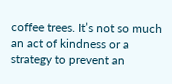coffee trees. It’s not so much an act of kindness or a strategy to prevent an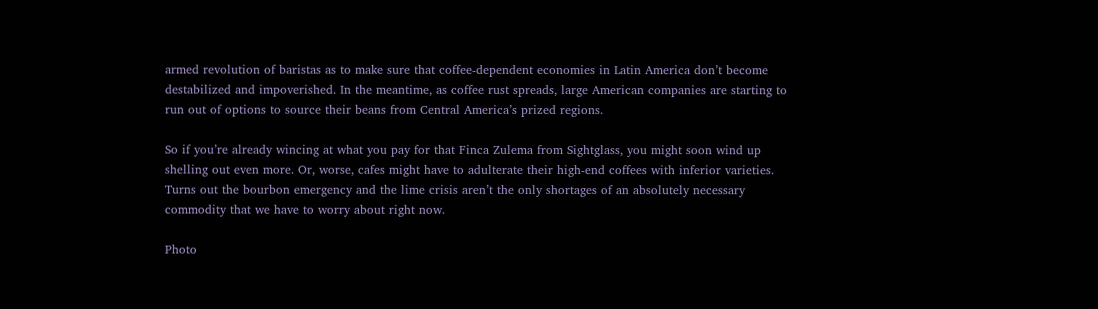armed revolution of baristas as to make sure that coffee-dependent economies in Latin America don’t become destabilized and impoverished. In the meantime, as coffee rust spreads, large American companies are starting to run out of options to source their beans from Central America’s prized regions.

So if you’re already wincing at what you pay for that Finca Zulema from Sightglass, you might soon wind up shelling out even more. Or, worse, cafes might have to adulterate their high-end coffees with inferior varieties. Turns out the bourbon emergency and the lime crisis aren’t the only shortages of an absolutely necessary commodity that we have to worry about right now.

Photo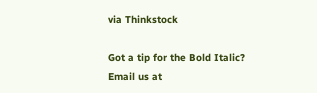via Thinkstock

Got a tip for the Bold Italic? Email us at